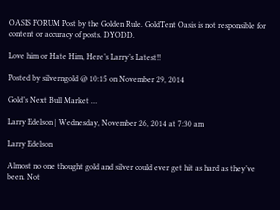OASIS FORUM Post by the Golden Rule. GoldTent Oasis is not responsible for content or accuracy of posts. DYODD.

Love him or Hate Him, Here’s Larry’s Latest!!

Posted by silverngold @ 10:15 on November 29, 2014

Gold’s Next Bull Market …

Larry Edelson | Wednesday, November 26, 2014 at 7:30 am

Larry Edelson

Almost no one thought gold and silver could ever get hit as hard as they’ve been. Not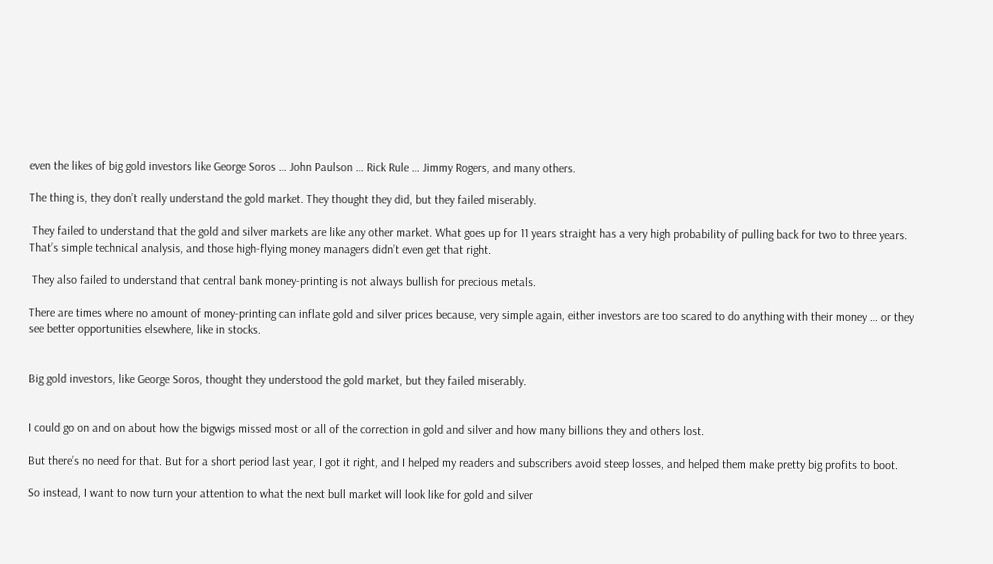even the likes of big gold investors like George Soros … John Paulson … Rick Rule … Jimmy Rogers, and many others.

The thing is, they don’t really understand the gold market. They thought they did, but they failed miserably.

 They failed to understand that the gold and silver markets are like any other market. What goes up for 11 years straight has a very high probability of pulling back for two to three years. That’s simple technical analysis, and those high-flying money managers didn’t even get that right.

 They also failed to understand that central bank money-printing is not always bullish for precious metals.

There are times where no amount of money-printing can inflate gold and silver prices because, very simple again, either investors are too scared to do anything with their money … or they see better opportunities elsewhere, like in stocks.


Big gold investors, like George Soros, thought they understood the gold market, but they failed miserably.


I could go on and on about how the bigwigs missed most or all of the correction in gold and silver and how many billions they and others lost.

But there’s no need for that. But for a short period last year, I got it right, and I helped my readers and subscribers avoid steep losses, and helped them make pretty big profits to boot.

So instead, I want to now turn your attention to what the next bull market will look like for gold and silver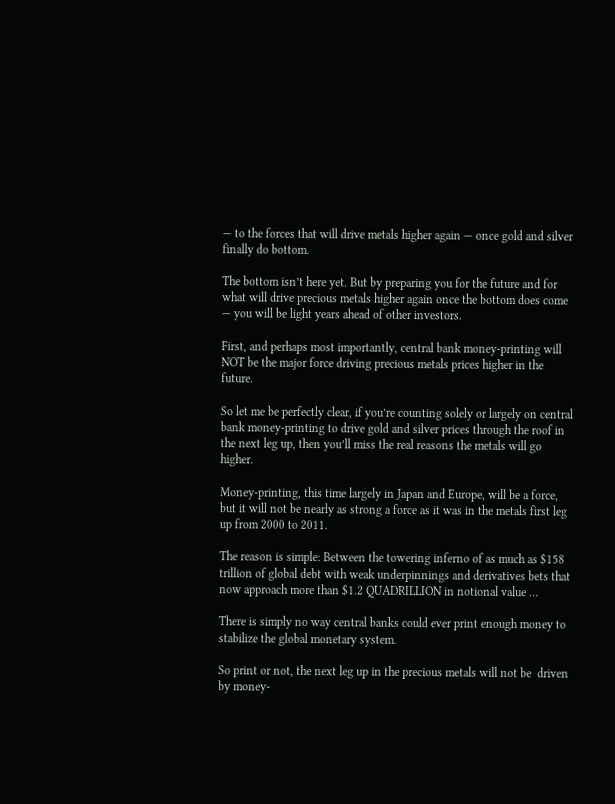— to the forces that will drive metals higher again — once gold and silver finally do bottom.

The bottom isn’t here yet. But by preparing you for the future and for what will drive precious metals higher again once the bottom does come — you will be light years ahead of other investors.

First, and perhaps most importantly, central bank money-printing will NOT be the major force driving precious metals prices higher in the future.

So let me be perfectly clear, if you’re counting solely or largely on central bank money-printing to drive gold and silver prices through the roof in the next leg up, then you’ll miss the real reasons the metals will go higher.

Money-printing, this time largely in Japan and Europe, will be a force, but it will not be nearly as strong a force as it was in the metals first leg up from 2000 to 2011.

The reason is simple: Between the towering inferno of as much as $158 trillion of global debt with weak underpinnings and derivatives bets that now approach more than $1.2 QUADRILLION in notional value …

There is simply no way central banks could ever print enough money to stabilize the global monetary system.

So print or not, the next leg up in the precious metals will not be  driven by money-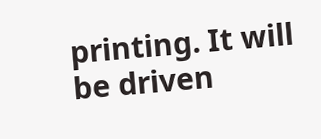printing. It will be driven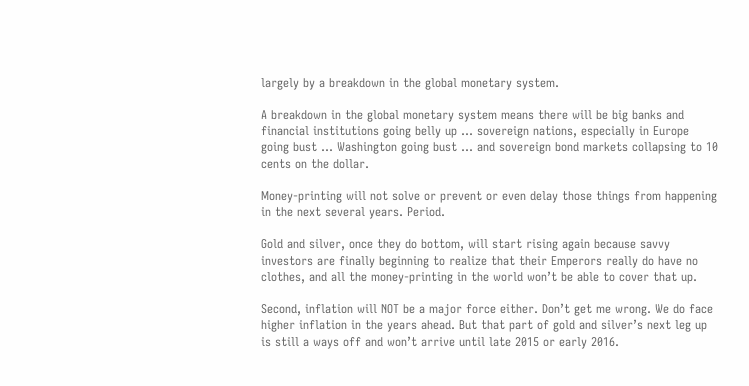largely by a breakdown in the global monetary system.

A breakdown in the global monetary system means there will be big banks and financial institutions going belly up … sovereign nations, especially in Europe going bust … Washington going bust … and sovereign bond markets collapsing to 10 cents on the dollar.

Money-printing will not solve or prevent or even delay those things from happening in the next several years. Period.

Gold and silver, once they do bottom, will start rising again because savvy investors are finally beginning to realize that their Emperors really do have no clothes, and all the money-printing in the world won’t be able to cover that up.

Second, inflation will NOT be a major force either. Don’t get me wrong. We do face higher inflation in the years ahead. But that part of gold and silver’s next leg up is still a ways off and won’t arrive until late 2015 or early 2016.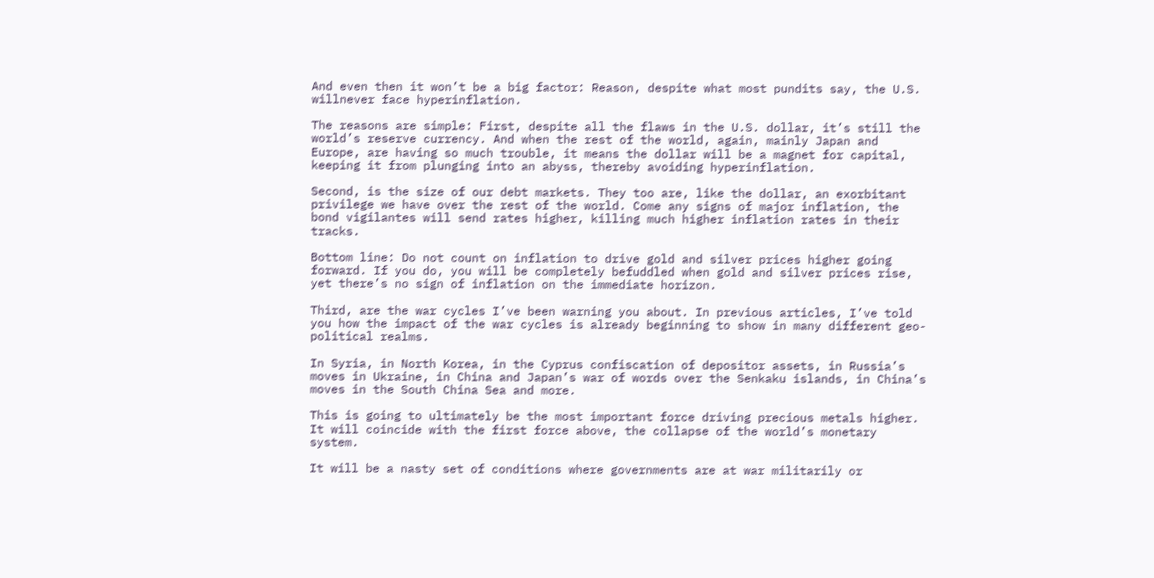And even then it won’t be a big factor: Reason, despite what most pundits say, the U.S. willnever face hyperinflation.

The reasons are simple: First, despite all the flaws in the U.S. dollar, it’s still the world’s reserve currency. And when the rest of the world, again, mainly Japan and Europe, are having so much trouble, it means the dollar will be a magnet for capital, keeping it from plunging into an abyss, thereby avoiding hyperinflation.

Second, is the size of our debt markets. They too are, like the dollar, an exorbitant privilege we have over the rest of the world. Come any signs of major inflation, the bond vigilantes will send rates higher, killing much higher inflation rates in their tracks.

Bottom line: Do not count on inflation to drive gold and silver prices higher going forward. If you do, you will be completely befuddled when gold and silver prices rise, yet there’s no sign of inflation on the immediate horizon.

Third, are the war cycles I’ve been warning you about. In previous articles, I’ve told you how the impact of the war cycles is already beginning to show in many different geo-political realms.

In Syria, in North Korea, in the Cyprus confiscation of depositor assets, in Russia’s moves in Ukraine, in China and Japan’s war of words over the Senkaku islands, in China’s moves in the South China Sea and more.

This is going to ultimately be the most important force driving precious metals higher. It will coincide with the first force above, the collapse of the world’s monetary system.

It will be a nasty set of conditions where governments are at war militarily or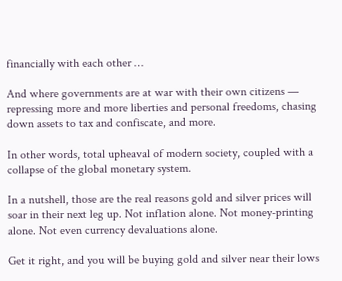financially with each other …

And where governments are at war with their own citizens — repressing more and more liberties and personal freedoms, chasing down assets to tax and confiscate, and more.

In other words, total upheaval of modern society, coupled with a collapse of the global monetary system.

In a nutshell, those are the real reasons gold and silver prices will soar in their next leg up. Not inflation alone. Not money-printing alone. Not even currency devaluations alone.

Get it right, and you will be buying gold and silver near their lows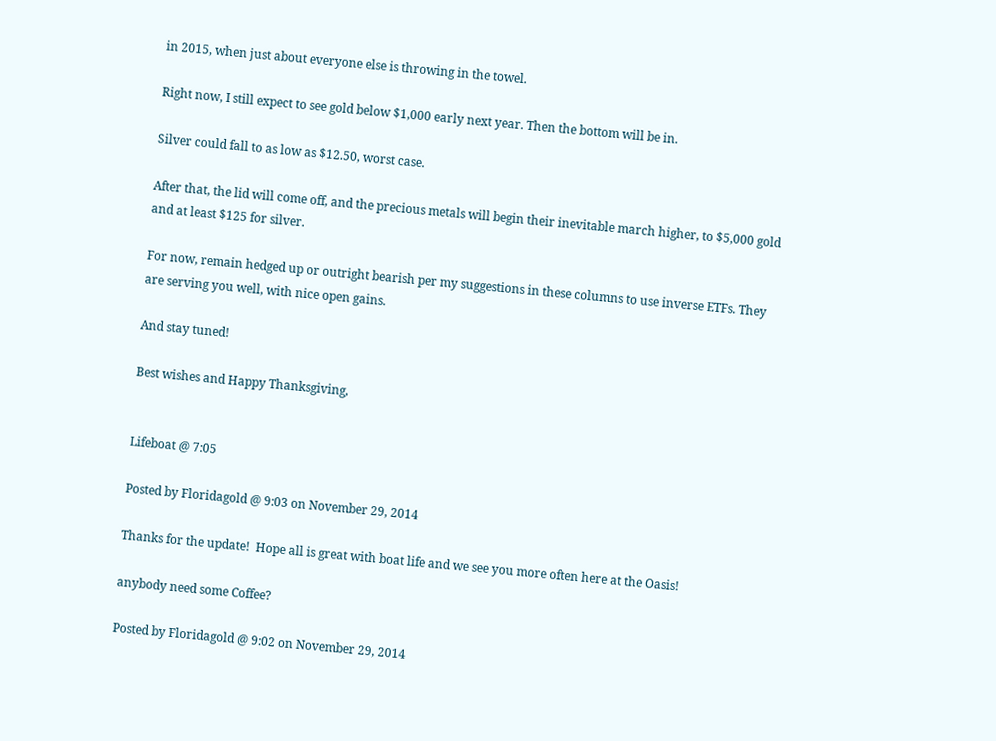in 2015, when just about everyone else is throwing in the towel.

Right now, I still expect to see gold below $1,000 early next year. Then the bottom will be in.

Silver could fall to as low as $12.50, worst case.

After that, the lid will come off, and the precious metals will begin their inevitable march higher, to $5,000 gold and at least $125 for silver.

For now, remain hedged up or outright bearish per my suggestions in these columns to use inverse ETFs. They are serving you well, with nice open gains.

And stay tuned!

Best wishes and Happy Thanksgiving,


Lifeboat @ 7:05

Posted by Floridagold @ 9:03 on November 29, 2014

Thanks for the update!  Hope all is great with boat life and we see you more often here at the Oasis!

anybody need some Coffee?

Posted by Floridagold @ 9:02 on November 29, 2014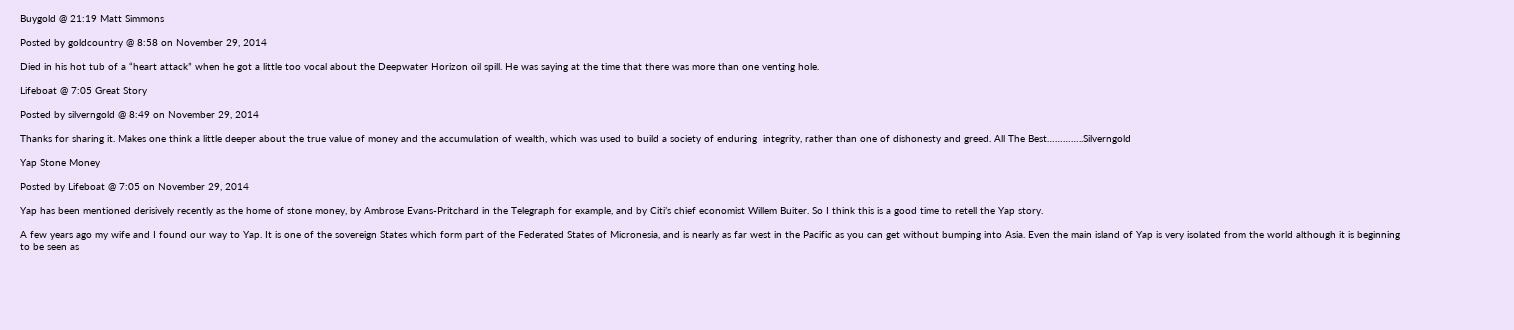Buygold @ 21:19 Matt Simmons

Posted by goldcountry @ 8:58 on November 29, 2014

Died in his hot tub of a “heart attack” when he got a little too vocal about the Deepwater Horizon oil spill. He was saying at the time that there was more than one venting hole.

Lifeboat @ 7:05 Great Story

Posted by silverngold @ 8:49 on November 29, 2014

Thanks for sharing it. Makes one think a little deeper about the true value of money and the accumulation of wealth, which was used to build a society of enduring  integrity, rather than one of dishonesty and greed. All The Best…………..Silverngold

Yap Stone Money

Posted by Lifeboat @ 7:05 on November 29, 2014

Yap has been mentioned derisively recently as the home of stone money, by Ambrose Evans-Pritchard in the Telegraph for example, and by Citi’s chief economist Willem Buiter. So I think this is a good time to retell the Yap story.

A few years ago my wife and I found our way to Yap. It is one of the sovereign States which form part of the Federated States of Micronesia, and is nearly as far west in the Pacific as you can get without bumping into Asia. Even the main island of Yap is very isolated from the world although it is beginning to be seen as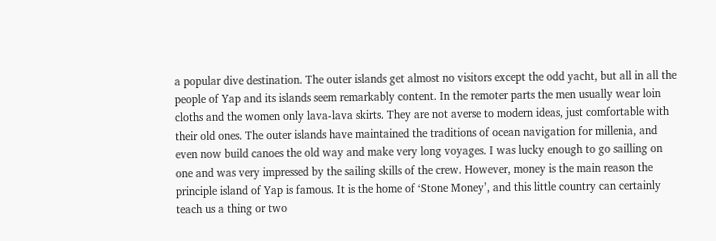a popular dive destination. The outer islands get almost no visitors except the odd yacht, but all in all the people of Yap and its islands seem remarkably content. In the remoter parts the men usually wear loin cloths and the women only lava-lava skirts. They are not averse to modern ideas, just comfortable with their old ones. The outer islands have maintained the traditions of ocean navigation for millenia, and even now build canoes the old way and make very long voyages. I was lucky enough to go sailling on one and was very impressed by the sailing skills of the crew. However, money is the main reason the principle island of Yap is famous. It is the home of ‘Stone Money’, and this little country can certainly teach us a thing or two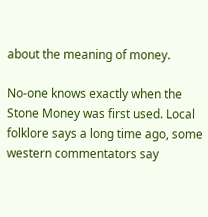about the meaning of money.

No-one knows exactly when the Stone Money was first used. Local folklore says a long time ago, some western commentators say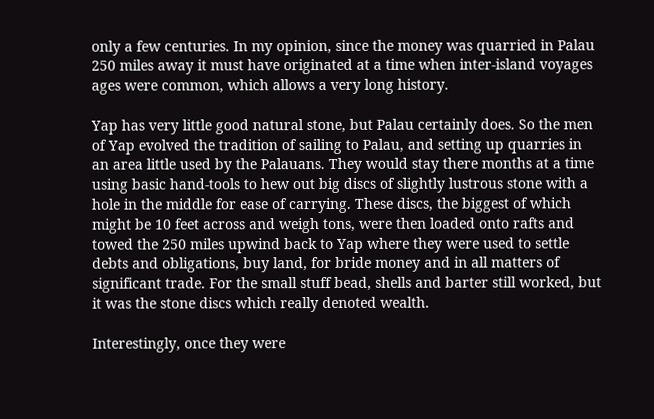only a few centuries. In my opinion, since the money was quarried in Palau 250 miles away it must have originated at a time when inter-island voyages ages were common, which allows a very long history.

Yap has very little good natural stone, but Palau certainly does. So the men of Yap evolved the tradition of sailing to Palau, and setting up quarries in an area little used by the Palauans. They would stay there months at a time using basic hand-tools to hew out big discs of slightly lustrous stone with a hole in the middle for ease of carrying. These discs, the biggest of which might be 10 feet across and weigh tons, were then loaded onto rafts and towed the 250 miles upwind back to Yap where they were used to settle debts and obligations, buy land, for bride money and in all matters of significant trade. For the small stuff bead, shells and barter still worked, but it was the stone discs which really denoted wealth.

Interestingly, once they were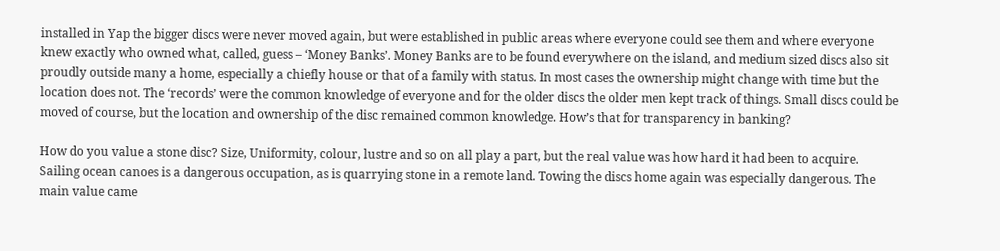installed in Yap the bigger discs were never moved again, but were established in public areas where everyone could see them and where everyone knew exactly who owned what, called, guess – ‘Money Banks’. Money Banks are to be found everywhere on the island, and medium sized discs also sit proudly outside many a home, especially a chiefly house or that of a family with status. In most cases the ownership might change with time but the location does not. The ‘records’ were the common knowledge of everyone and for the older discs the older men kept track of things. Small discs could be moved of course, but the location and ownership of the disc remained common knowledge. How’s that for transparency in banking?

How do you value a stone disc? Size, Uniformity, colour, lustre and so on all play a part, but the real value was how hard it had been to acquire. Sailing ocean canoes is a dangerous occupation, as is quarrying stone in a remote land. Towing the discs home again was especially dangerous. The main value came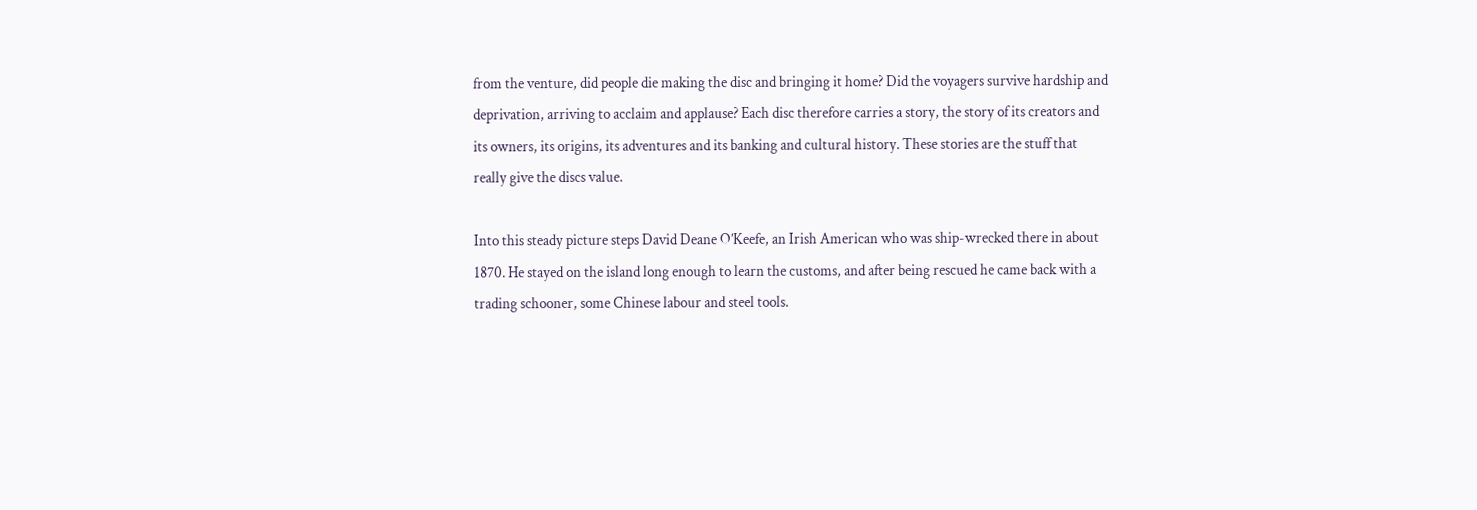from the venture, did people die making the disc and bringing it home? Did the voyagers survive hardship and deprivation, arriving to acclaim and applause? Each disc therefore carries a story, the story of its creators and its owners, its origins, its adventures and its banking and cultural history. These stories are the stuff that really give the discs value.

Into this steady picture steps David Deane O’Keefe, an Irish American who was ship-wrecked there in about 1870. He stayed on the island long enough to learn the customs, and after being rescued he came back with a trading schooner, some Chinese labour and steel tools.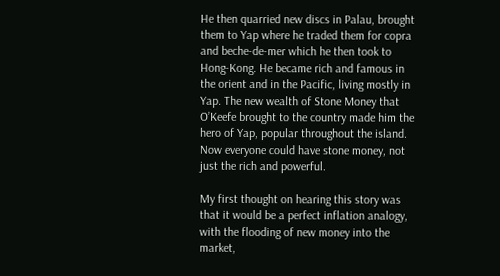He then quarried new discs in Palau, brought them to Yap where he traded them for copra and beche-de-mer which he then took to Hong-Kong. He became rich and famous in the orient and in the Pacific, living mostly in Yap. The new wealth of Stone Money that O’Keefe brought to the country made him the hero of Yap, popular throughout the island. Now everyone could have stone money, not just the rich and powerful.

My first thought on hearing this story was that it would be a perfect inflation analogy, with the flooding of new money into the market,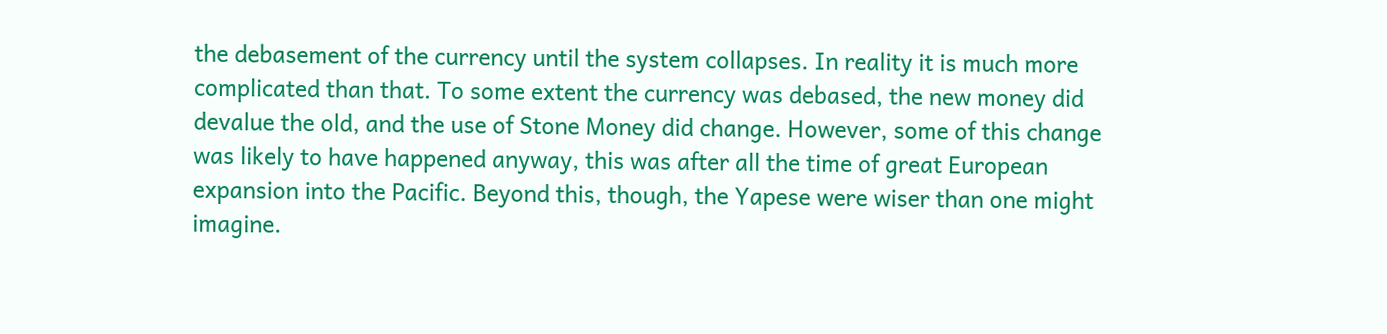the debasement of the currency until the system collapses. In reality it is much more complicated than that. To some extent the currency was debased, the new money did devalue the old, and the use of Stone Money did change. However, some of this change was likely to have happened anyway, this was after all the time of great European expansion into the Pacific. Beyond this, though, the Yapese were wiser than one might imagine.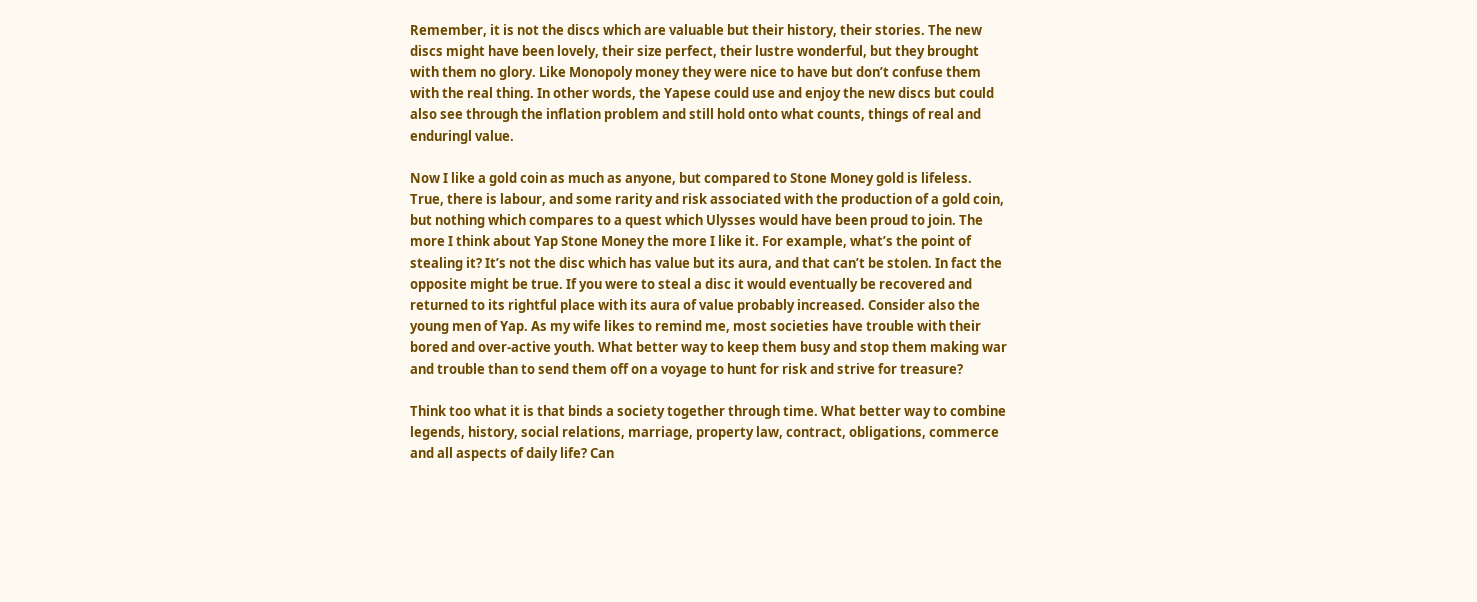Remember, it is not the discs which are valuable but their history, their stories. The new discs might have been lovely, their size perfect, their lustre wonderful, but they brought with them no glory. Like Monopoly money they were nice to have but don’t confuse them with the real thing. In other words, the Yapese could use and enjoy the new discs but could also see through the inflation problem and still hold onto what counts, things of real and enduringl value.

Now I like a gold coin as much as anyone, but compared to Stone Money gold is lifeless. True, there is labour, and some rarity and risk associated with the production of a gold coin, but nothing which compares to a quest which Ulysses would have been proud to join. The more I think about Yap Stone Money the more I like it. For example, what’s the point of stealing it? It’s not the disc which has value but its aura, and that can’t be stolen. In fact the opposite might be true. If you were to steal a disc it would eventually be recovered and returned to its rightful place with its aura of value probably increased. Consider also the young men of Yap. As my wife likes to remind me, most societies have trouble with their bored and over-active youth. What better way to keep them busy and stop them making war and trouble than to send them off on a voyage to hunt for risk and strive for treasure?

Think too what it is that binds a society together through time. What better way to combine legends, history, social relations, marriage, property law, contract, obligations, commerce and all aspects of daily life? Can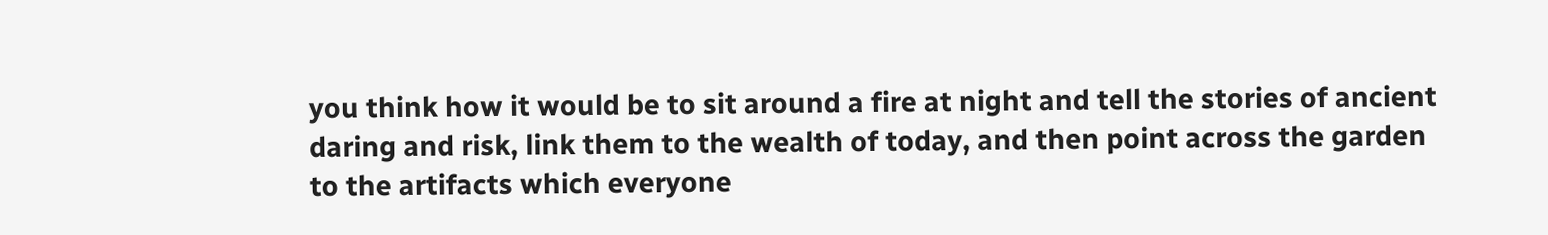you think how it would be to sit around a fire at night and tell the stories of ancient daring and risk, link them to the wealth of today, and then point across the garden to the artifacts which everyone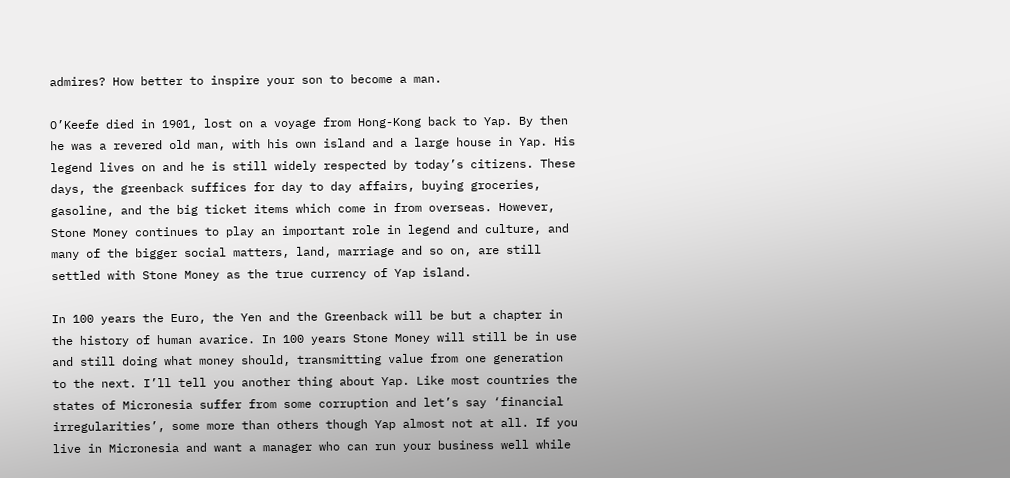admires? How better to inspire your son to become a man.

O’Keefe died in 1901, lost on a voyage from Hong-Kong back to Yap. By then he was a revered old man, with his own island and a large house in Yap. His legend lives on and he is still widely respected by today’s citizens. These days, the greenback suffices for day to day affairs, buying groceries, gasoline, and the big ticket items which come in from overseas. However, Stone Money continues to play an important role in legend and culture, and many of the bigger social matters, land, marriage and so on, are still settled with Stone Money as the true currency of Yap island.

In 100 years the Euro, the Yen and the Greenback will be but a chapter in the history of human avarice. In 100 years Stone Money will still be in use and still doing what money should, transmitting value from one generation to the next. I’ll tell you another thing about Yap. Like most countries the states of Micronesia suffer from some corruption and let’s say ‘financial irregularities’, some more than others though Yap almost not at all. If you live in Micronesia and want a manager who can run your business well while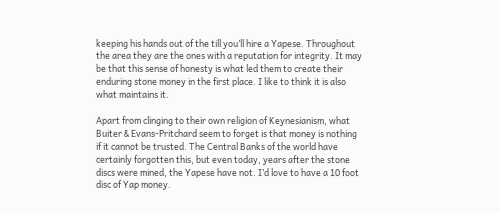keeping his hands out of the till you’ll hire a Yapese. Throughout the area they are the ones with a reputation for integrity. It may be that this sense of honesty is what led them to create their enduring stone money in the first place. I like to think it is also what maintains it.

Apart from clinging to their own religion of Keynesianism, what Buiter & Evans-Pritchard seem to forget is that money is nothing if it cannot be trusted. The Central Banks of the world have certainly forgotten this, but even today, years after the stone discs were mined, the Yapese have not. I’d love to have a 10 foot disc of Yap money.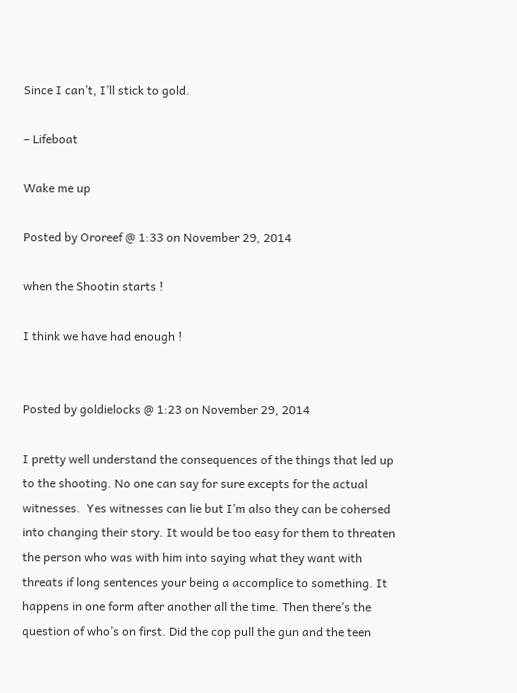Since I can’t, I’ll stick to gold.

– Lifeboat

Wake me up

Posted by Ororeef @ 1:33 on November 29, 2014

when the Shootin starts !

I think we have had enough !


Posted by goldielocks @ 1:23 on November 29, 2014

I pretty well understand the consequences of the things that led up to the shooting. No one can say for sure excepts for the actual witnesses.  Yes witnesses can lie but I’m also they can be cohersed into changing their story. It would be too easy for them to threaten the person who was with him into saying what they want with threats if long sentences your being a accomplice to something. It happens in one form after another all the time. Then there’s the question of who’s on first. Did the cop pull the gun and the teen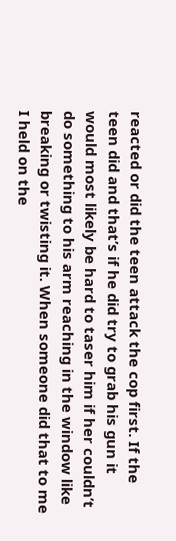reacted or did the teen attack the cop first. If the teen did and that’s if he did try to grab his gun it would most likely be hard to taser him if her couldn’t do something to his arm reaching in the window like breaking or twisting it. When someone did that to me I held on the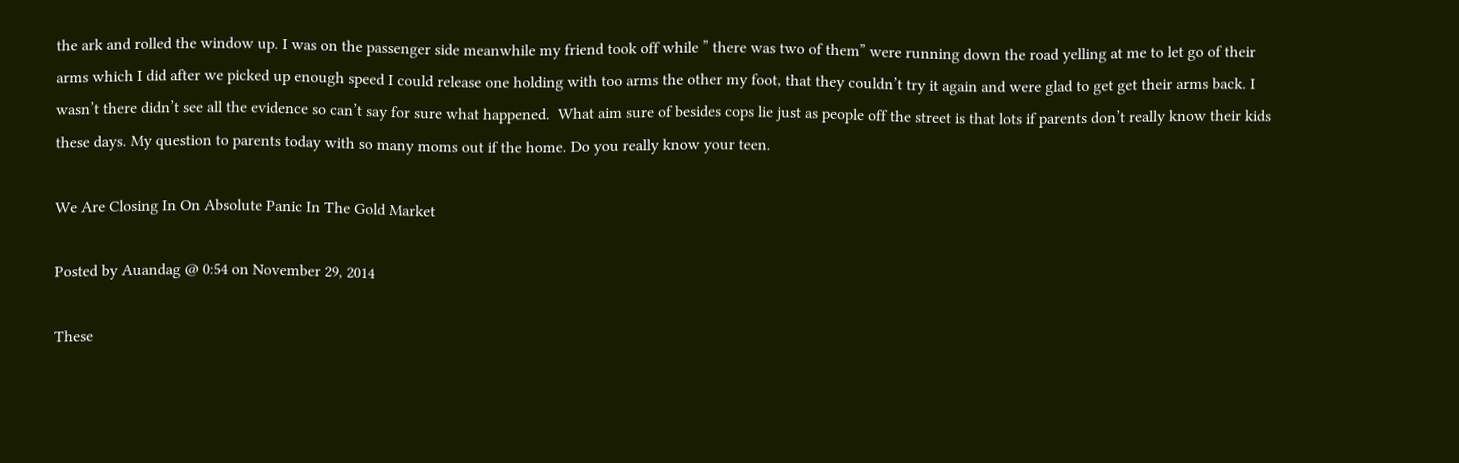the ark and rolled the window up. I was on the passenger side meanwhile my friend took off while ” there was two of them” were running down the road yelling at me to let go of their arms which I did after we picked up enough speed I could release one holding with too arms the other my foot, that they couldn’t try it again and were glad to get get their arms back. I wasn’t there didn’t see all the evidence so can’t say for sure what happened.  What aim sure of besides cops lie just as people off the street is that lots if parents don’t really know their kids these days. My question to parents today with so many moms out if the home. Do you really know your teen.

We Are Closing In On Absolute Panic In The Gold Market

Posted by Auandag @ 0:54 on November 29, 2014

These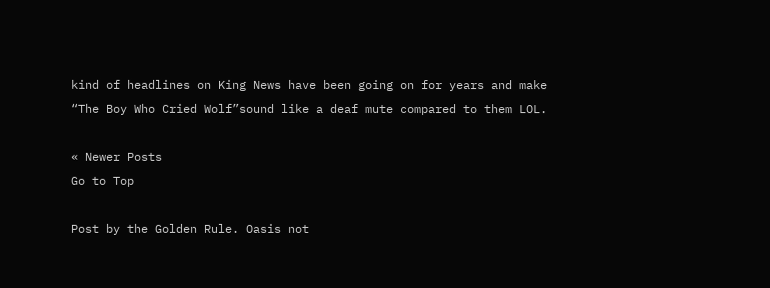kind of headlines on King News have been going on for years and make “The Boy Who Cried Wolf”sound like a deaf mute compared to them LOL.

« Newer Posts
Go to Top

Post by the Golden Rule. Oasis not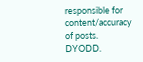responsible for content/accuracy of posts. DYODD.